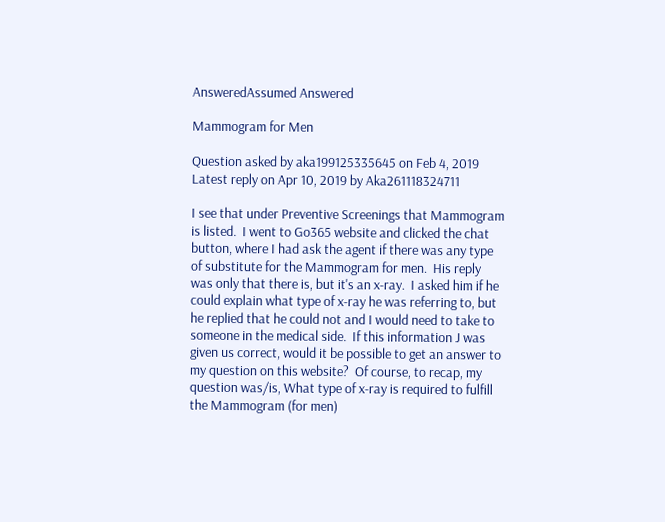AnsweredAssumed Answered

Mammogram for Men

Question asked by aka199125335645 on Feb 4, 2019
Latest reply on Apr 10, 2019 by Aka261118324711

I see that under Preventive Screenings that Mammogram is listed.  I went to Go365 website and clicked the chat button, where I had ask the agent if there was any type of substitute for the Mammogram for men.  His reply was only that there is, but it's an x-ray.  I asked him if he could explain what type of x-ray he was referring to, but he replied that he could not and I would need to take to someone in the medical side.  If this information J was given us correct, would it be possible to get an answer to my question on this website?  Of course, to recap, my question was/is, What type of x-ray is required to fulfill the Mammogram (for men)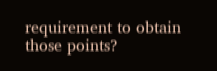requirement to obtain those points?